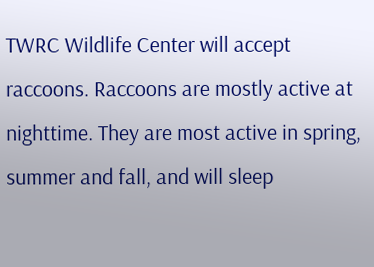TWRC Wildlife Center will accept raccoons. Raccoons are mostly active at nighttime. They are most active in spring, summer and fall, and will sleep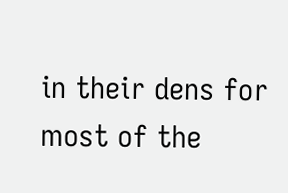in their dens for most of the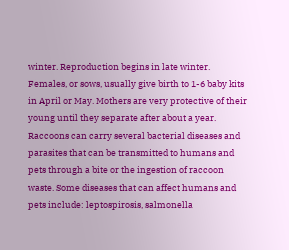winter. Reproduction begins in late winter. Females, or sows, usually give birth to 1-6 baby kits in April or May. Mothers are very protective of their young until they separate after about a year. Raccoons can carry several bacterial diseases and parasites that can be transmitted to humans and pets through a bite or the ingestion of raccoon waste. Some diseases that can affect humans and pets include: leptospirosis, salmonella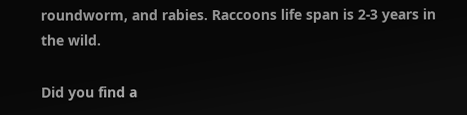roundworm, and rabies. Raccoons life span is 2-3 years in the wild.

Did you find a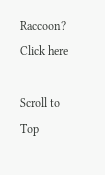Raccoon? Click here

Scroll to Top